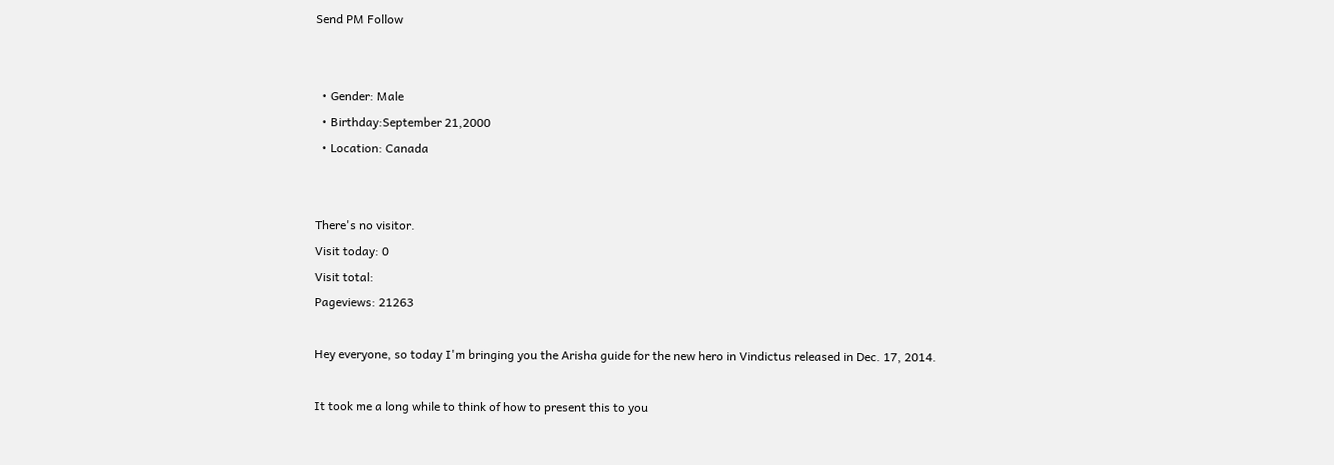Send PM Follow


  • Gender: Male
  • Birthday:September 21,2000
  • Location: Canada


There's no visitor.
Visit today: 0
Visit total:
Pageviews: 21263

Hey everyone, so today I'm bringing you the Arisha guide for the new hero in Vindictus released in Dec. 17, 2014.

It took me a long while to think of how to present this to you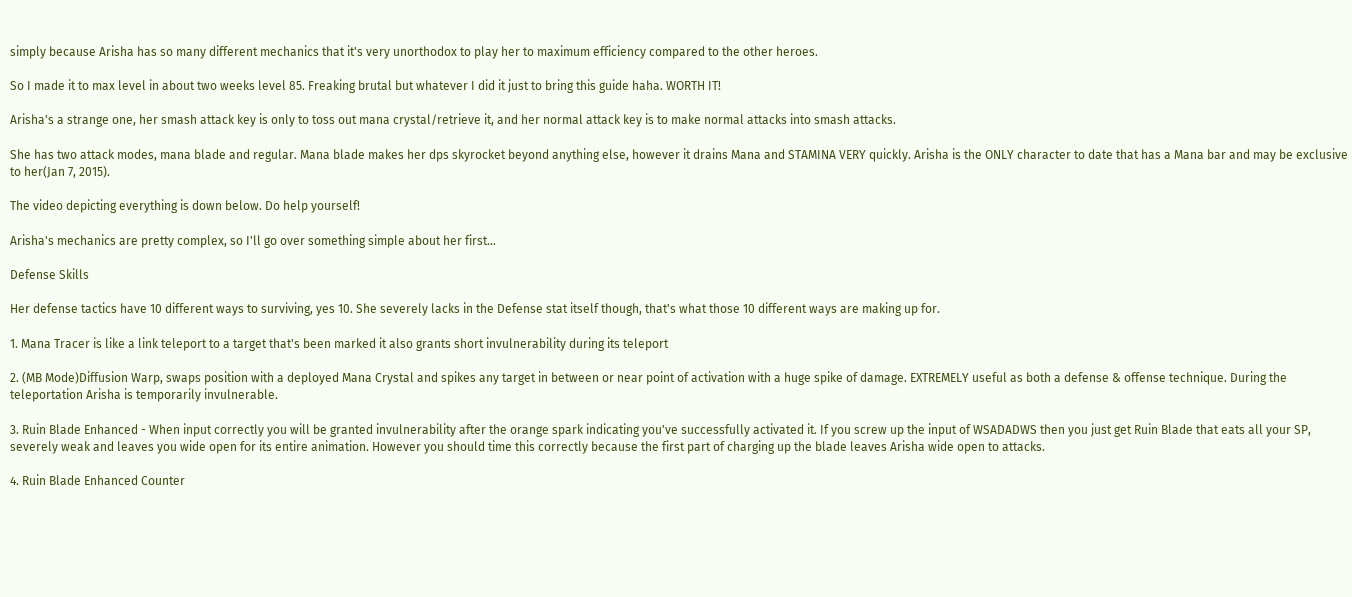simply because Arisha has so many different mechanics that it's very unorthodox to play her to maximum efficiency compared to the other heroes.

So I made it to max level in about two weeks level 85. Freaking brutal but whatever I did it just to bring this guide haha. WORTH IT!

Arisha's a strange one, her smash attack key is only to toss out mana crystal/retrieve it, and her normal attack key is to make normal attacks into smash attacks.

She has two attack modes, mana blade and regular. Mana blade makes her dps skyrocket beyond anything else, however it drains Mana and STAMINA VERY quickly. Arisha is the ONLY character to date that has a Mana bar and may be exclusive to her(Jan 7, 2015).

The video depicting everything is down below. Do help yourself!

Arisha's mechanics are pretty complex, so I'll go over something simple about her first...

Defense Skills

Her defense tactics have 10 different ways to surviving, yes 10. She severely lacks in the Defense stat itself though, that's what those 10 different ways are making up for.

1. Mana Tracer is like a link teleport to a target that's been marked it also grants short invulnerability during its teleport

2. (MB Mode)Diffusion Warp, swaps position with a deployed Mana Crystal and spikes any target in between or near point of activation with a huge spike of damage. EXTREMELY useful as both a defense & offense technique. During the teleportation Arisha is temporarily invulnerable.

3. Ruin Blade Enhanced - When input correctly you will be granted invulnerability after the orange spark indicating you've successfully activated it. If you screw up the input of WSADADWS then you just get Ruin Blade that eats all your SP, severely weak and leaves you wide open for its entire animation. However you should time this correctly because the first part of charging up the blade leaves Arisha wide open to attacks.

4. Ruin Blade Enhanced Counter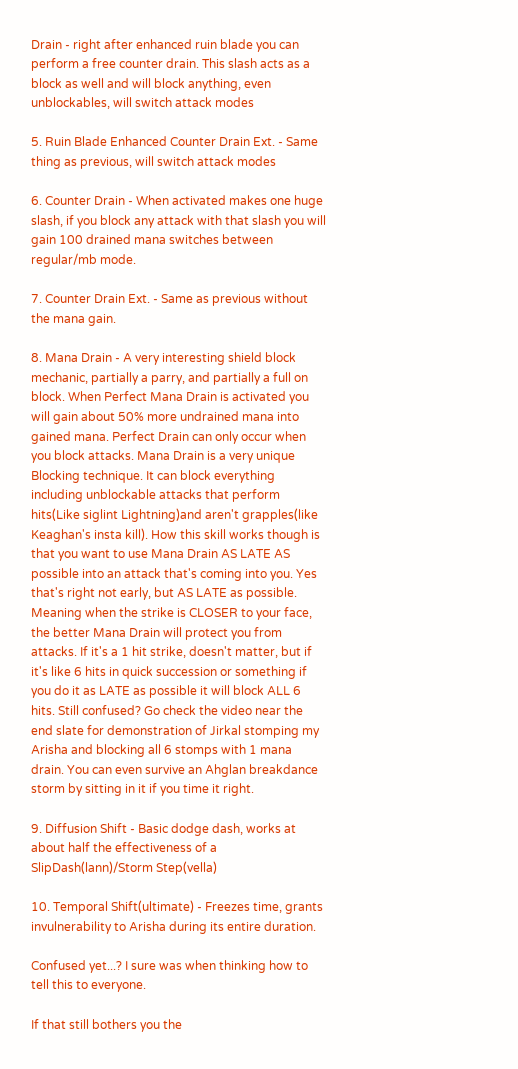Drain - right after enhanced ruin blade you can perform a free counter drain. This slash acts as a block as well and will block anything, even unblockables, will switch attack modes

5. Ruin Blade Enhanced Counter Drain Ext. - Same thing as previous, will switch attack modes

6. Counter Drain - When activated makes one huge slash, if you block any attack with that slash you will gain 100 drained mana switches between regular/mb mode.

7. Counter Drain Ext. - Same as previous without the mana gain.

8. Mana Drain - A very interesting shield block mechanic, partially a parry, and partially a full on block. When Perfect Mana Drain is activated you will gain about 50% more undrained mana into gained mana. Perfect Drain can only occur when you block attacks. Mana Drain is a very unique Blocking technique. It can block everything including unblockable attacks that perform hits(Like siglint Lightning)and aren't grapples(like Keaghan's insta kill). How this skill works though is that you want to use Mana Drain AS LATE AS possible into an attack that's coming into you. Yes that's right not early, but AS LATE as possible. Meaning when the strike is CLOSER to your face, the better Mana Drain will protect you from attacks. If it's a 1 hit strike, doesn't matter, but if it's like 6 hits in quick succession or something if you do it as LATE as possible it will block ALL 6 hits. Still confused? Go check the video near the end slate for demonstration of Jirkal stomping my Arisha and blocking all 6 stomps with 1 mana drain. You can even survive an Ahglan breakdance storm by sitting in it if you time it right.

9. Diffusion Shift - Basic dodge dash, works at about half the effectiveness of a SlipDash(lann)/Storm Step(vella)

10. Temporal Shift(ultimate) - Freezes time, grants invulnerability to Arisha during its entire duration.

Confused yet...? I sure was when thinking how to tell this to everyone.

If that still bothers you the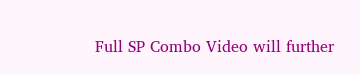Full SP Combo Video will further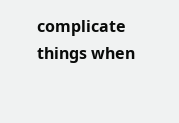complicate things when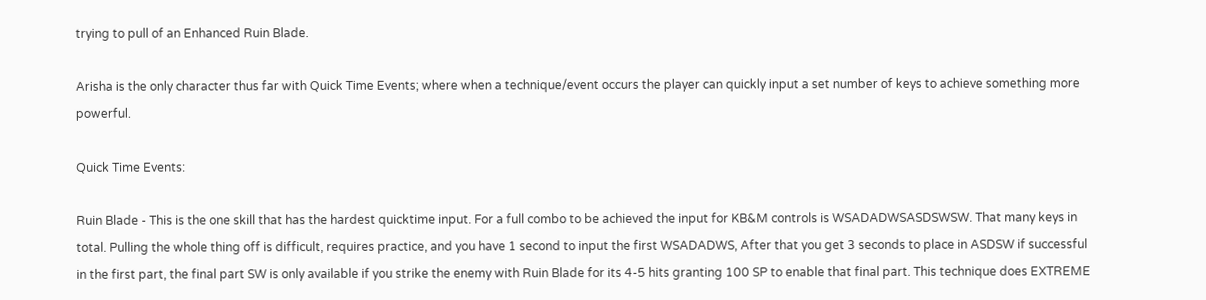trying to pull of an Enhanced Ruin Blade.

Arisha is the only character thus far with Quick Time Events; where when a technique/event occurs the player can quickly input a set number of keys to achieve something more powerful.

Quick Time Events:

Ruin Blade - This is the one skill that has the hardest quicktime input. For a full combo to be achieved the input for KB&M controls is WSADADWSASDSWSW. That many keys in total. Pulling the whole thing off is difficult, requires practice, and you have 1 second to input the first WSADADWS, After that you get 3 seconds to place in ASDSW if successful in the first part, the final part SW is only available if you strike the enemy with Ruin Blade for its 4-5 hits granting 100 SP to enable that final part. This technique does EXTREME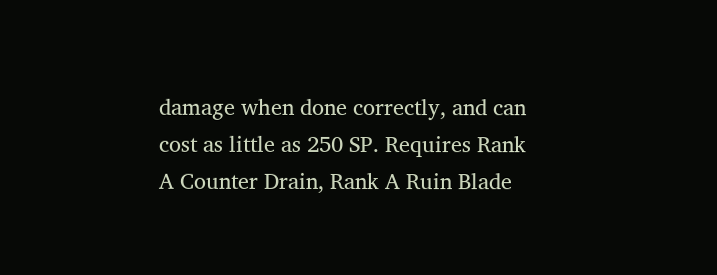damage when done correctly, and can cost as little as 250 SP. Requires Rank A Counter Drain, Rank A Ruin Blade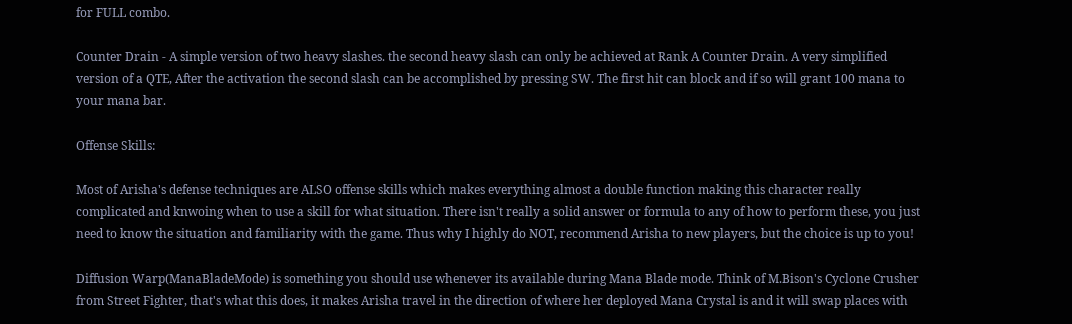for FULL combo.

Counter Drain - A simple version of two heavy slashes. the second heavy slash can only be achieved at Rank A Counter Drain. A very simplified version of a QTE, After the activation the second slash can be accomplished by pressing SW. The first hit can block and if so will grant 100 mana to your mana bar.

Offense Skills:

Most of Arisha's defense techniques are ALSO offense skills which makes everything almost a double function making this character really complicated and knwoing when to use a skill for what situation. There isn't really a solid answer or formula to any of how to perform these, you just need to know the situation and familiarity with the game. Thus why I highly do NOT, recommend Arisha to new players, but the choice is up to you!

Diffusion Warp(ManaBladeMode) is something you should use whenever its available during Mana Blade mode. Think of M.Bison's Cyclone Crusher from Street Fighter, that's what this does, it makes Arisha travel in the direction of where her deployed Mana Crystal is and it will swap places with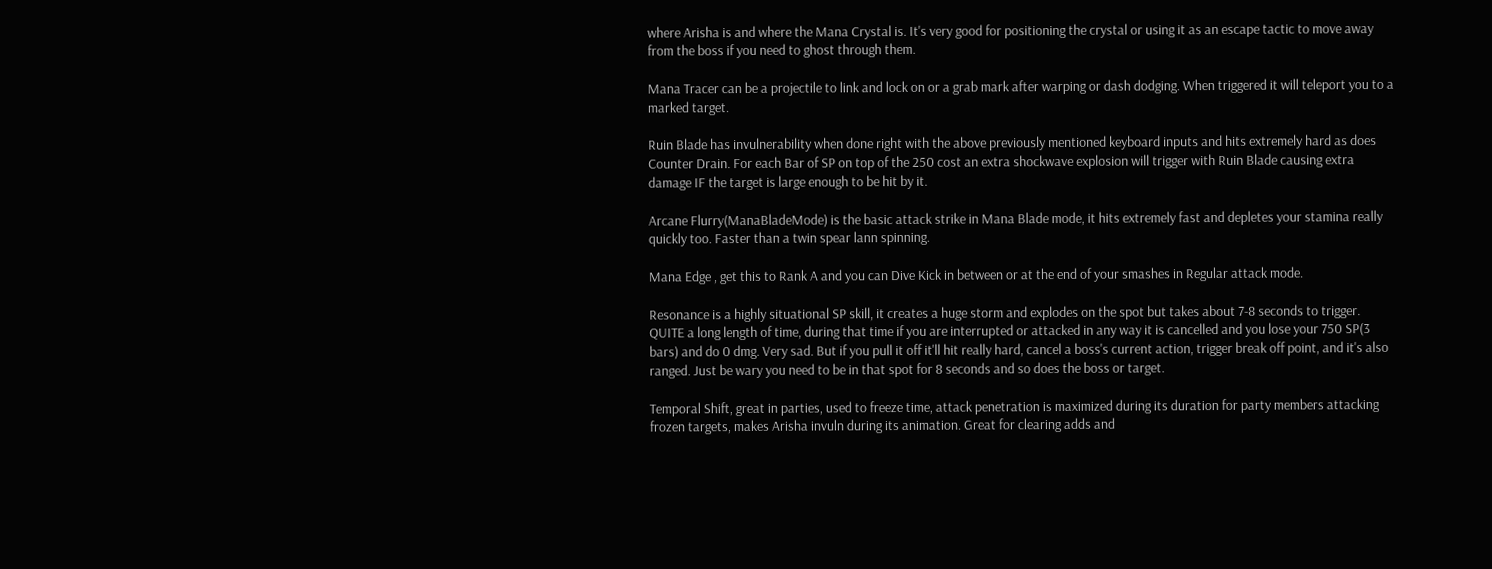where Arisha is and where the Mana Crystal is. It's very good for positioning the crystal or using it as an escape tactic to move away from the boss if you need to ghost through them.

Mana Tracer can be a projectile to link and lock on or a grab mark after warping or dash dodging. When triggered it will teleport you to a marked target.

Ruin Blade has invulnerability when done right with the above previously mentioned keyboard inputs and hits extremely hard as does Counter Drain. For each Bar of SP on top of the 250 cost an extra shockwave explosion will trigger with Ruin Blade causing extra damage IF the target is large enough to be hit by it.

Arcane Flurry(ManaBladeMode) is the basic attack strike in Mana Blade mode, it hits extremely fast and depletes your stamina really quickly too. Faster than a twin spear lann spinning.

Mana Edge , get this to Rank A and you can Dive Kick in between or at the end of your smashes in Regular attack mode.

Resonance is a highly situational SP skill, it creates a huge storm and explodes on the spot but takes about 7-8 seconds to trigger. QUITE a long length of time, during that time if you are interrupted or attacked in any way it is cancelled and you lose your 750 SP(3 bars) and do 0 dmg. Very sad. But if you pull it off it'll hit really hard, cancel a boss's current action, trigger break off point, and it's also ranged. Just be wary you need to be in that spot for 8 seconds and so does the boss or target.

Temporal Shift, great in parties, used to freeze time, attack penetration is maximized during its duration for party members attacking frozen targets, makes Arisha invuln during its animation. Great for clearing adds and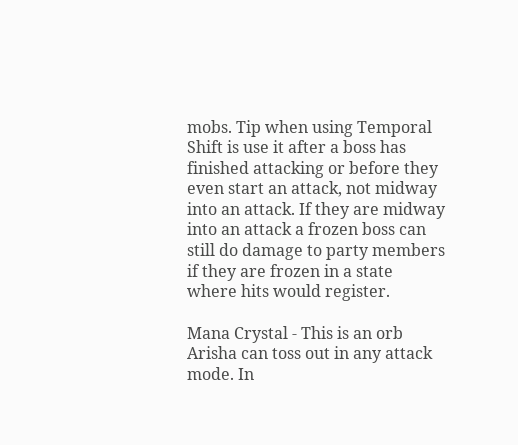mobs. Tip when using Temporal Shift is use it after a boss has finished attacking or before they even start an attack, not midway into an attack. If they are midway into an attack a frozen boss can still do damage to party members if they are frozen in a state where hits would register.

Mana Crystal - This is an orb Arisha can toss out in any attack mode. In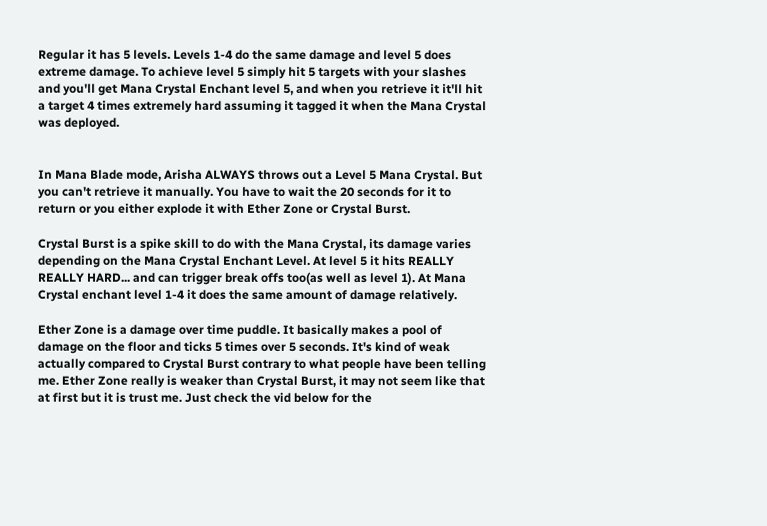Regular it has 5 levels. Levels 1-4 do the same damage and level 5 does extreme damage. To achieve level 5 simply hit 5 targets with your slashes and you'll get Mana Crystal Enchant level 5, and when you retrieve it it'll hit a target 4 times extremely hard assuming it tagged it when the Mana Crystal was deployed.


In Mana Blade mode, Arisha ALWAYS throws out a Level 5 Mana Crystal. But you can't retrieve it manually. You have to wait the 20 seconds for it to return or you either explode it with Ether Zone or Crystal Burst.

Crystal Burst is a spike skill to do with the Mana Crystal, its damage varies depending on the Mana Crystal Enchant Level. At level 5 it hits REALLY REALLY HARD... and can trigger break offs too(as well as level 1). At Mana Crystal enchant level 1-4 it does the same amount of damage relatively.

Ether Zone is a damage over time puddle. It basically makes a pool of damage on the floor and ticks 5 times over 5 seconds. It's kind of weak actually compared to Crystal Burst contrary to what people have been telling me. Ether Zone really is weaker than Crystal Burst, it may not seem like that at first but it is trust me. Just check the vid below for the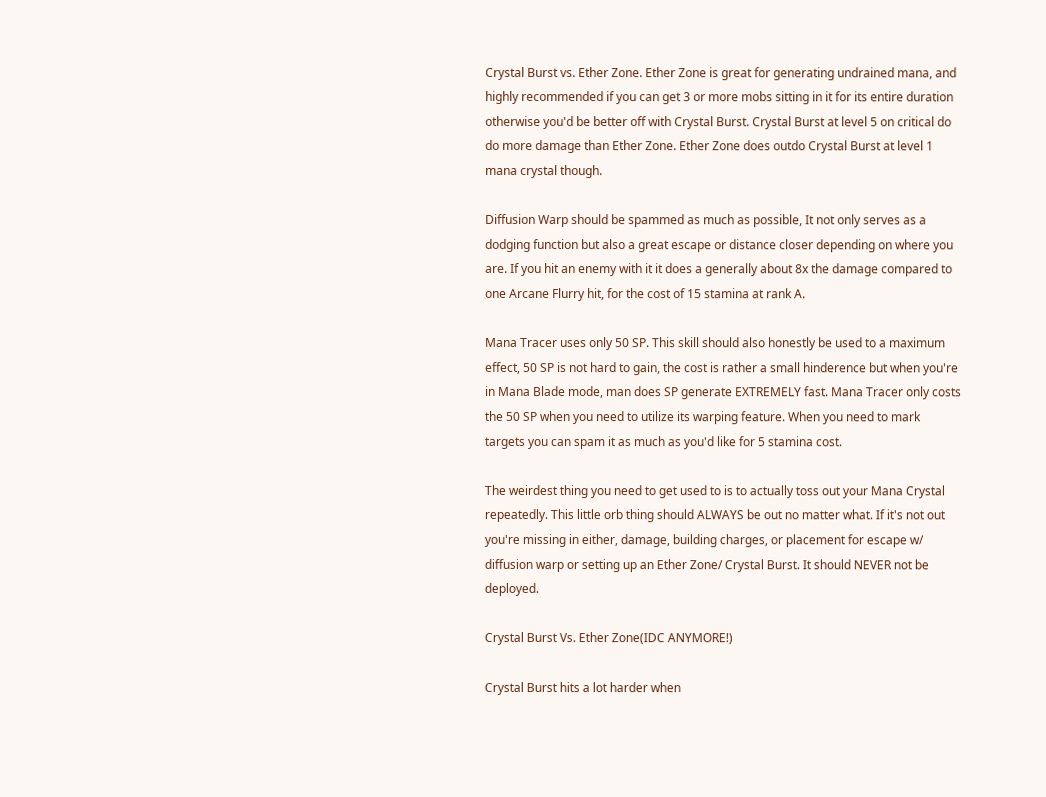Crystal Burst vs. Ether Zone. Ether Zone is great for generating undrained mana, and highly recommended if you can get 3 or more mobs sitting in it for its entire duration otherwise you'd be better off with Crystal Burst. Crystal Burst at level 5 on critical do do more damage than Ether Zone. Ether Zone does outdo Crystal Burst at level 1 mana crystal though.

Diffusion Warp should be spammed as much as possible, It not only serves as a dodging function but also a great escape or distance closer depending on where you are. If you hit an enemy with it it does a generally about 8x the damage compared to one Arcane Flurry hit, for the cost of 15 stamina at rank A.

Mana Tracer uses only 50 SP. This skill should also honestly be used to a maximum effect, 50 SP is not hard to gain, the cost is rather a small hinderence but when you're in Mana Blade mode, man does SP generate EXTREMELY fast. Mana Tracer only costs the 50 SP when you need to utilize its warping feature. When you need to mark targets you can spam it as much as you'd like for 5 stamina cost.

The weirdest thing you need to get used to is to actually toss out your Mana Crystal repeatedly. This little orb thing should ALWAYS be out no matter what. If it's not out you're missing in either, damage, building charges, or placement for escape w/ diffusion warp or setting up an Ether Zone/ Crystal Burst. It should NEVER not be deployed.

Crystal Burst Vs. Ether Zone(IDC ANYMORE!)

Crystal Burst hits a lot harder when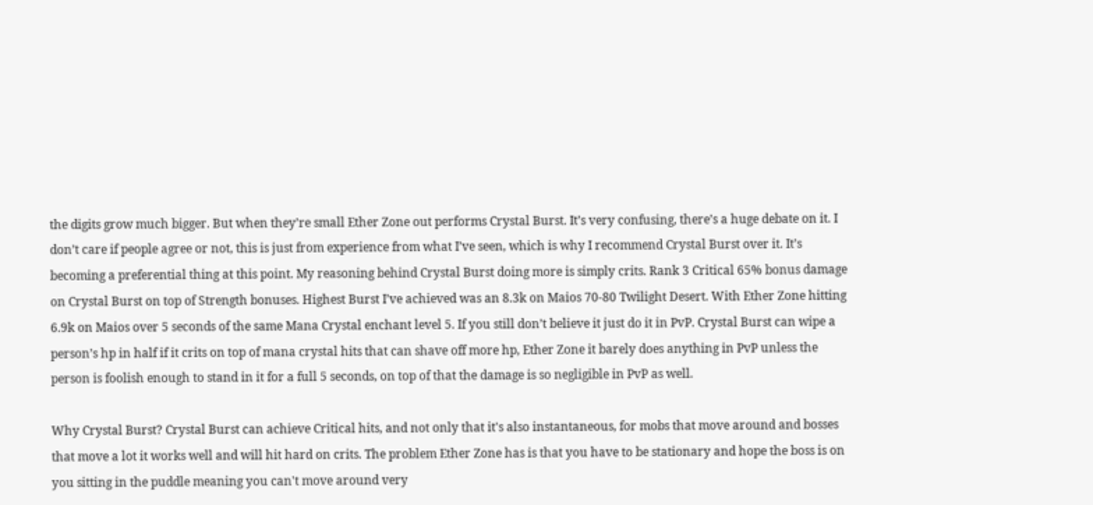the digits grow much bigger. But when they’re small Ether Zone out performs Crystal Burst. It’s very confusing, there’s a huge debate on it. I don’t care if people agree or not, this is just from experience from what I’ve seen, which is why I recommend Crystal Burst over it. It’s becoming a preferential thing at this point. My reasoning behind Crystal Burst doing more is simply crits. Rank 3 Critical 65% bonus damage on Crystal Burst on top of Strength bonuses. Highest Burst I’ve achieved was an 8.3k on Maios 70-80 Twilight Desert. With Ether Zone hitting 6.9k on Maios over 5 seconds of the same Mana Crystal enchant level 5. If you still don’t believe it just do it in PvP. Crystal Burst can wipe a person’s hp in half if it crits on top of mana crystal hits that can shave off more hp, Ether Zone it barely does anything in PvP unless the person is foolish enough to stand in it for a full 5 seconds, on top of that the damage is so negligible in PvP as well.

Why Crystal Burst? Crystal Burst can achieve Critical hits, and not only that it's also instantaneous, for mobs that move around and bosses that move a lot it works well and will hit hard on crits. The problem Ether Zone has is that you have to be stationary and hope the boss is on you sitting in the puddle meaning you can't move around very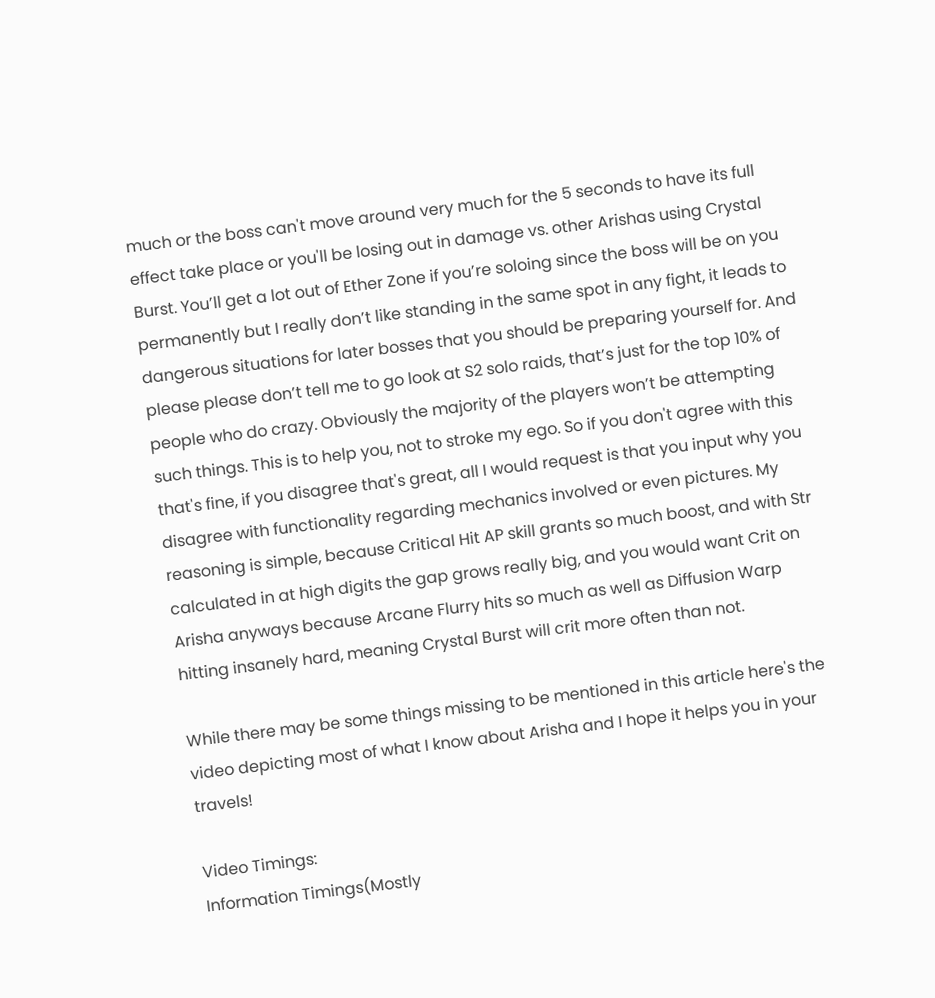much or the boss can't move around very much for the 5 seconds to have its full effect take place or you'll be losing out in damage vs. other Arishas using Crystal Burst. You’ll get a lot out of Ether Zone if you’re soloing since the boss will be on you permanently but I really don’t like standing in the same spot in any fight, it leads to dangerous situations for later bosses that you should be preparing yourself for. And please please don’t tell me to go look at S2 solo raids, that’s just for the top 10% of people who do crazy. Obviously the majority of the players won’t be attempting such things. This is to help you, not to stroke my ego. So if you don't agree with this that's fine, if you disagree that's great, all I would request is that you input why you disagree with functionality regarding mechanics involved or even pictures. My reasoning is simple, because Critical Hit AP skill grants so much boost, and with Str calculated in at high digits the gap grows really big, and you would want Crit on Arisha anyways because Arcane Flurry hits so much as well as Diffusion Warp hitting insanely hard, meaning Crystal Burst will crit more often than not.

While there may be some things missing to be mentioned in this article here's the video depicting most of what I know about Arisha and I hope it helps you in your travels!

Video Timings:
Information Timings(Mostly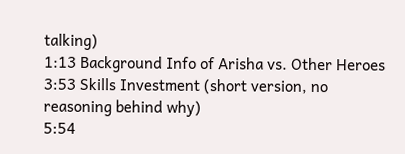talking)
1:13 Background Info of Arisha vs. Other Heroes
3:53 Skills Investment (short version, no reasoning behind why)
5:54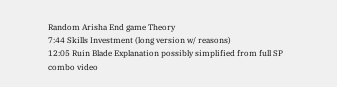Random Arisha End game Theory
7:44 Skills Investment (long version w/ reasons)
12:05 Ruin Blade Explanation possibly simplified from full SP combo video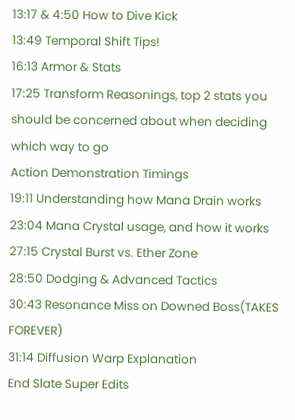13:17 & 4:50 How to Dive Kick
13:49 Temporal Shift Tips!
16:13 Armor & Stats
17:25 Transform Reasonings, top 2 stats you should be concerned about when deciding which way to go
Action Demonstration Timings
19:11 Understanding how Mana Drain works
23:04 Mana Crystal usage, and how it works
27:15 Crystal Burst vs. Ether Zone
28:50 Dodging & Advanced Tactics
30:43 Resonance Miss on Downed Boss(TAKES FOREVER)
31:14 Diffusion Warp Explanation
End Slate Super Edits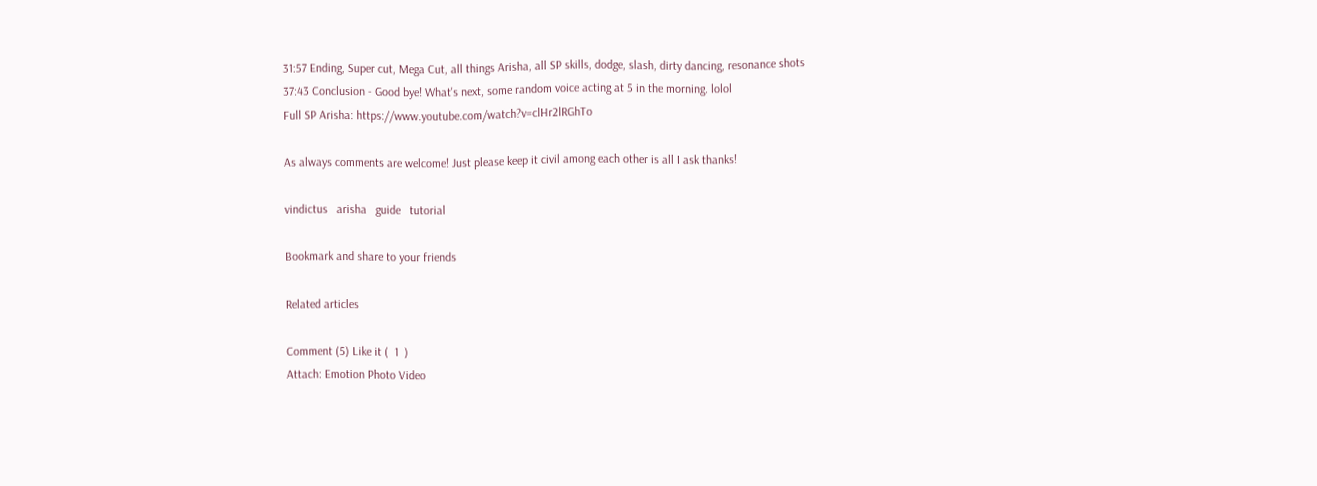31:57 Ending, Super cut, Mega Cut, all things Arisha, all SP skills, dodge, slash, dirty dancing, resonance shots
37:43 Conclusion - Good bye! What's next, some random voice acting at 5 in the morning. lolol
Full SP Arisha: https://www.youtube.com/watch?v=clHr2lRGhTo

As always comments are welcome! Just please keep it civil among each other is all I ask thanks!

vindictus   arisha   guide   tutorial

Bookmark and share to your friends

Related articles

Comment (5) Like it (  1  )
Attach: Emotion Photo Video